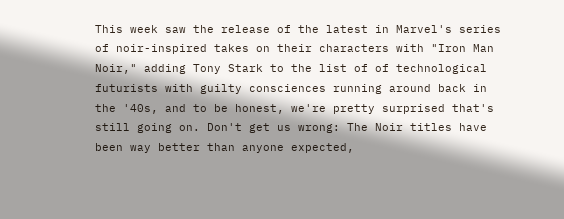This week saw the release of the latest in Marvel's series of noir-inspired takes on their characters with "Iron Man Noir," adding Tony Stark to the list of of technological futurists with guilty consciences running around back in the '40s, and to be honest, we're pretty surprised that's still going on. Don't get us wrong: The Noir titles have been way better than anyone expected,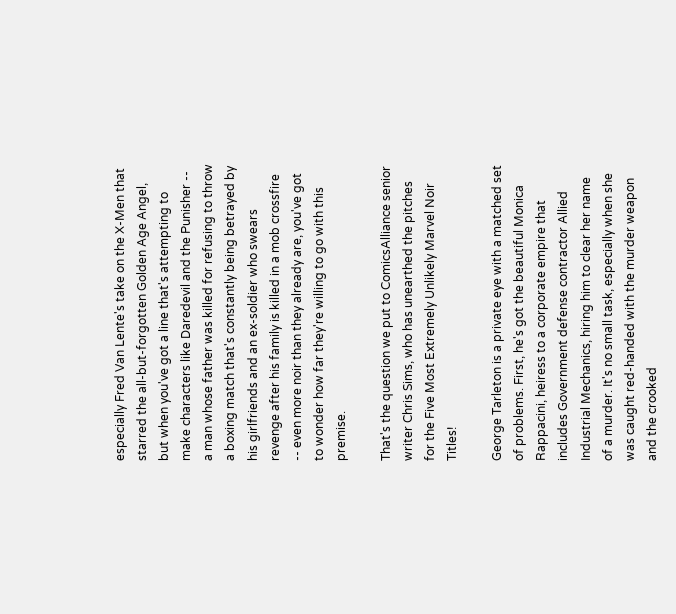especially Fred Van Lente's take on the X-Men that starred the all-but-forgotten Golden Age Angel, but when you've got a line that's attempting to make characters like Daredevil and the Punisher -- a man whose father was killed for refusing to throw a boxing match that's constantly being betrayed by his girlfriends and an ex-soldier who swears revenge after his family is killed in a mob crossfire -- even more noir than they already are, you've got to wonder how far they're willing to go with this premise.

That's the question we put to ComicsAlliance senior writer Chris Sims, who has unearthed the pitches for the Five Most Extremely Unlikely Marvel Noir Titles!

George Tarleton is a private eye with a matched set of problems. First, he's got the beautiful Monica Rappacini, heiress to a corporate empire that includes Government defense contractor Allied Industrial Mechanics, hiring him to clear her name of a murder. It's no small task, especially when she was caught red-handed with the murder weapon and the crooked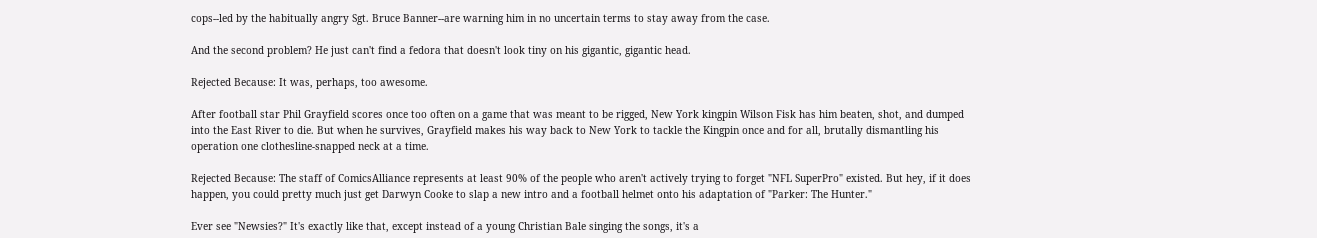cops--led by the habitually angry Sgt. Bruce Banner--are warning him in no uncertain terms to stay away from the case.

And the second problem? He just can't find a fedora that doesn't look tiny on his gigantic, gigantic head.

Rejected Because: It was, perhaps, too awesome.

After football star Phil Grayfield scores once too often on a game that was meant to be rigged, New York kingpin Wilson Fisk has him beaten, shot, and dumped into the East River to die. But when he survives, Grayfield makes his way back to New York to tackle the Kingpin once and for all, brutally dismantling his operation one clothesline-snapped neck at a time.

Rejected Because: The staff of ComicsAlliance represents at least 90% of the people who aren't actively trying to forget "NFL SuperPro" existed. But hey, if it does happen, you could pretty much just get Darwyn Cooke to slap a new intro and a football helmet onto his adaptation of "Parker: The Hunter."

Ever see "Newsies?" It's exactly like that, except instead of a young Christian Bale singing the songs, it's a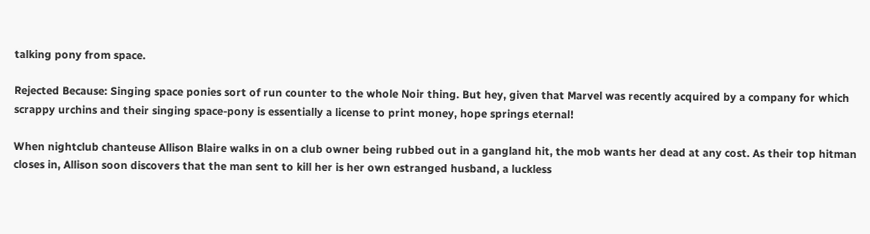talking pony from space.

Rejected Because: Singing space ponies sort of run counter to the whole Noir thing. But hey, given that Marvel was recently acquired by a company for which scrappy urchins and their singing space-pony is essentially a license to print money, hope springs eternal!

When nightclub chanteuse Allison Blaire walks in on a club owner being rubbed out in a gangland hit, the mob wants her dead at any cost. As their top hitman closes in, Allison soon discovers that the man sent to kill her is her own estranged husband, a luckless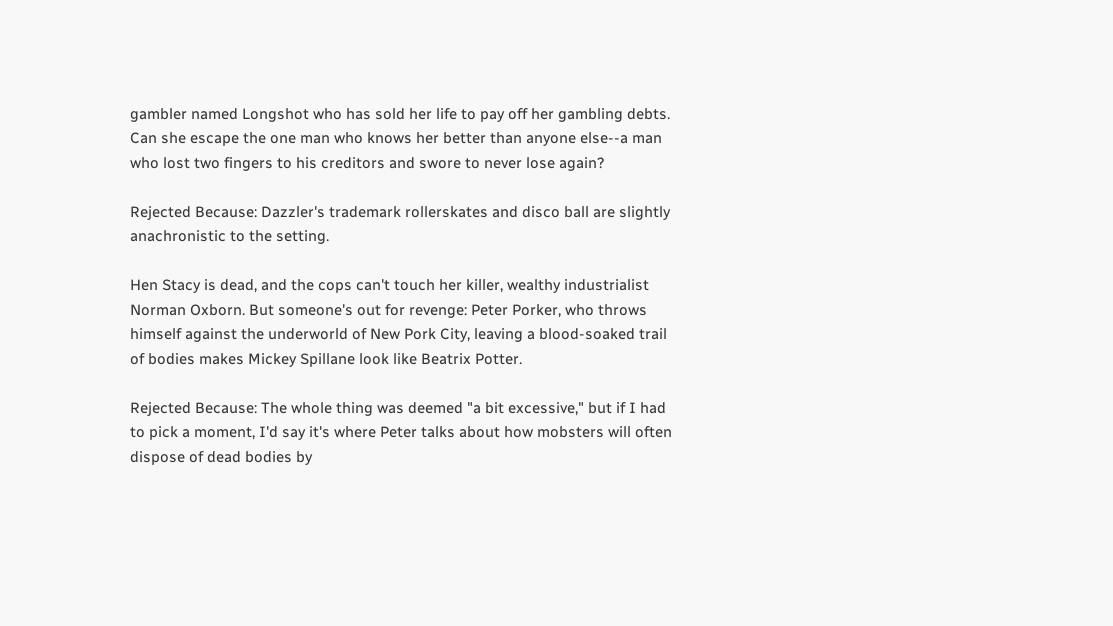gambler named Longshot who has sold her life to pay off her gambling debts. Can she escape the one man who knows her better than anyone else--a man who lost two fingers to his creditors and swore to never lose again?

Rejected Because: Dazzler's trademark rollerskates and disco ball are slightly anachronistic to the setting.

Hen Stacy is dead, and the cops can't touch her killer, wealthy industrialist Norman Oxborn. But someone's out for revenge: Peter Porker, who throws himself against the underworld of New Pork City, leaving a blood-soaked trail of bodies makes Mickey Spillane look like Beatrix Potter.

Rejected Because: The whole thing was deemed "a bit excessive," but if I had to pick a moment, I'd say it's where Peter talks about how mobsters will often dispose of dead bodies by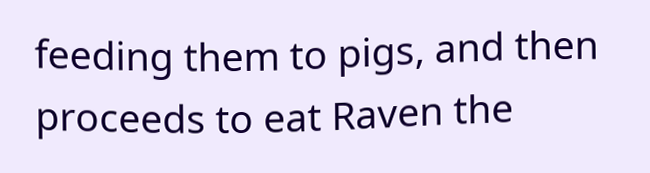feeding them to pigs, and then proceeds to eat Raven the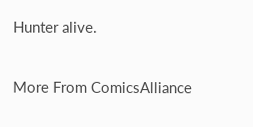Hunter alive.

More From ComicsAlliance